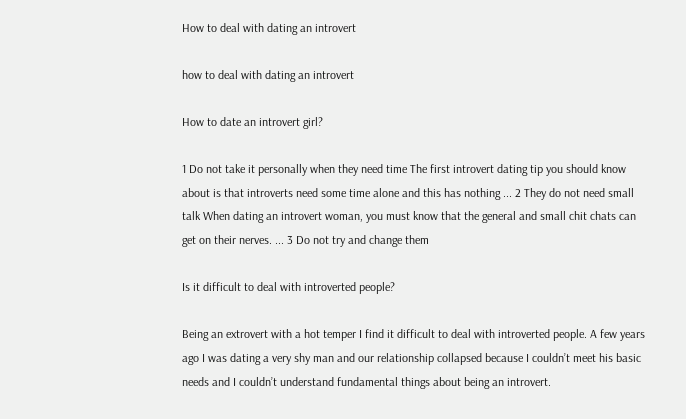How to deal with dating an introvert

how to deal with dating an introvert

How to date an introvert girl?

1 Do not take it personally when they need time The first introvert dating tip you should know about is that introverts need some time alone and this has nothing ... 2 They do not need small talk When dating an introvert woman, you must know that the general and small chit chats can get on their nerves. ... 3 Do not try and change them

Is it difficult to deal with introverted people?

Being an extrovert with a hot temper I find it difficult to deal with introverted people. A few years ago I was dating a very shy man and our relationship collapsed because I couldn’t meet his basic needs and I couldn’t understand fundamental things about being an introvert.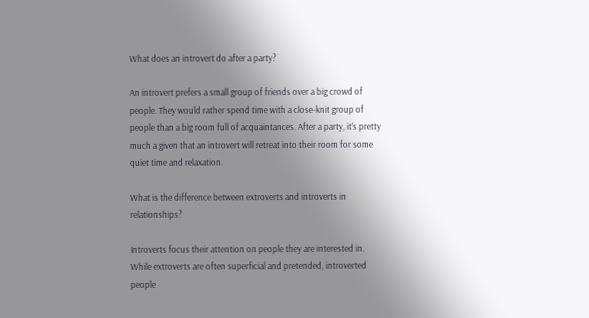What does an introvert do after a party?

An introvert prefers a small group of friends over a big crowd of people. They would rather spend time with a close-knit group of people than a big room full of acquaintances. After a party, it’s pretty much a given that an introvert will retreat into their room for some quiet time and relaxation.

What is the difference between extroverts and introverts in relationships?

Introverts focus their attention on people they are interested in. While extroverts are often superficial and pretended, introverted people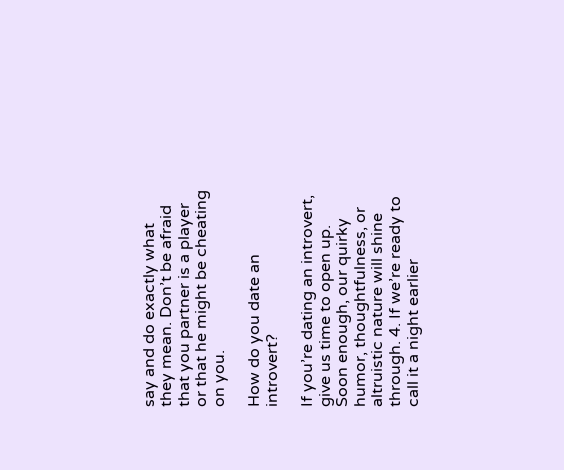say and do exactly what they mean. Don’t be afraid that you partner is a player or that he might be cheating on you.

How do you date an introvert?

If you’re dating an introvert, give us time to open up. Soon enough, our quirky humor, thoughtfulness, or altruistic nature will shine through. 4. If we’re ready to call it a night earlier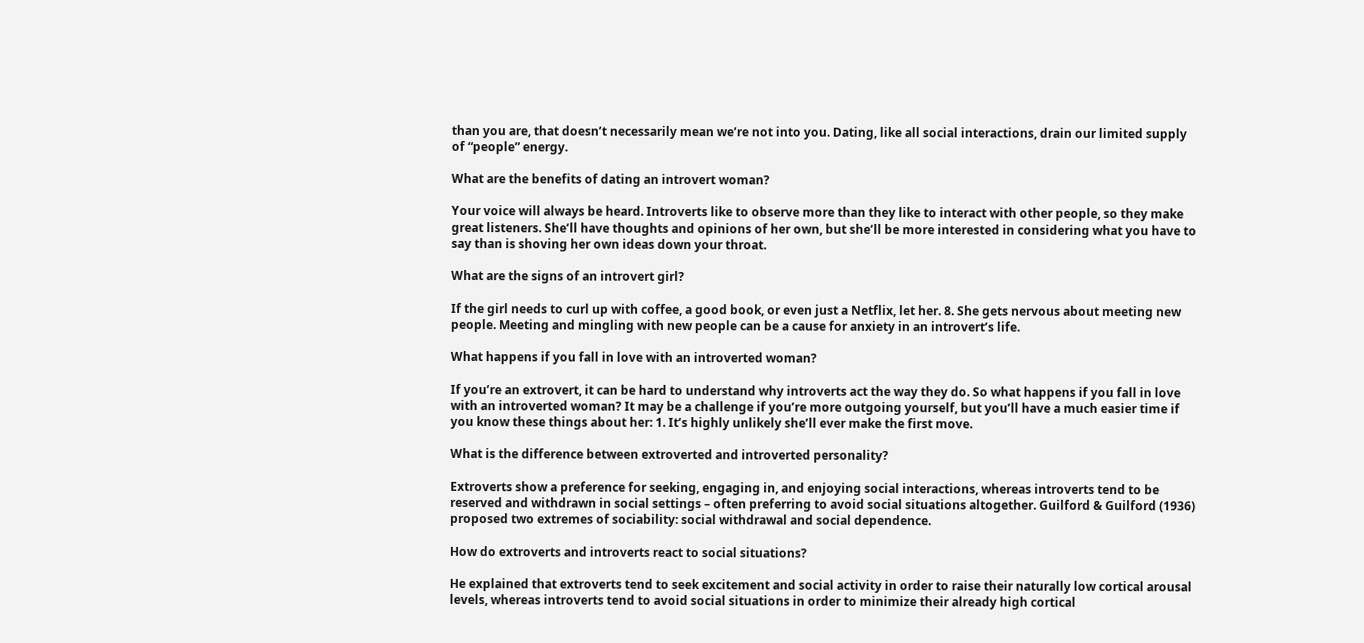than you are, that doesn’t necessarily mean we’re not into you. Dating, like all social interactions, drain our limited supply of “people” energy.

What are the benefits of dating an introvert woman?

Your voice will always be heard. Introverts like to observe more than they like to interact with other people, so they make great listeners. She’ll have thoughts and opinions of her own, but she’ll be more interested in considering what you have to say than is shoving her own ideas down your throat.

What are the signs of an introvert girl?

If the girl needs to curl up with coffee, a good book, or even just a Netflix, let her. 8. She gets nervous about meeting new people. Meeting and mingling with new people can be a cause for anxiety in an introvert’s life.

What happens if you fall in love with an introverted woman?

If you’re an extrovert, it can be hard to understand why introverts act the way they do. So what happens if you fall in love with an introverted woman? It may be a challenge if you’re more outgoing yourself, but you’ll have a much easier time if you know these things about her: 1. It’s highly unlikely she’ll ever make the first move.

What is the difference between extroverted and introverted personality?

Extroverts show a preference for seeking, engaging in, and enjoying social interactions, whereas introverts tend to be reserved and withdrawn in social settings – often preferring to avoid social situations altogether. Guilford & Guilford (1936) proposed two extremes of sociability: social withdrawal and social dependence.

How do extroverts and introverts react to social situations?

He explained that extroverts tend to seek excitement and social activity in order to raise their naturally low cortical arousal levels, whereas introverts tend to avoid social situations in order to minimize their already high cortical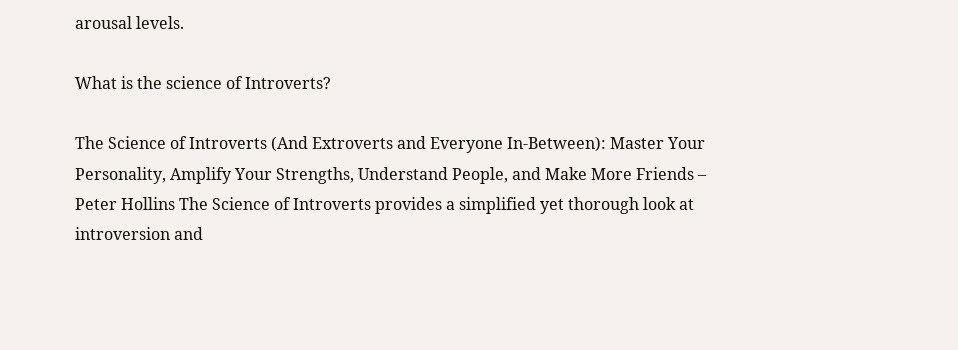arousal levels.

What is the science of Introverts?

The Science of Introverts (And Extroverts and Everyone In-Between): Master Your Personality, Amplify Your Strengths, Understand People, and Make More Friends – Peter Hollins The Science of Introverts provides a simplified yet thorough look at introversion and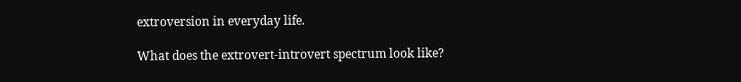extroversion in everyday life.

What does the extrovert-introvert spectrum look like?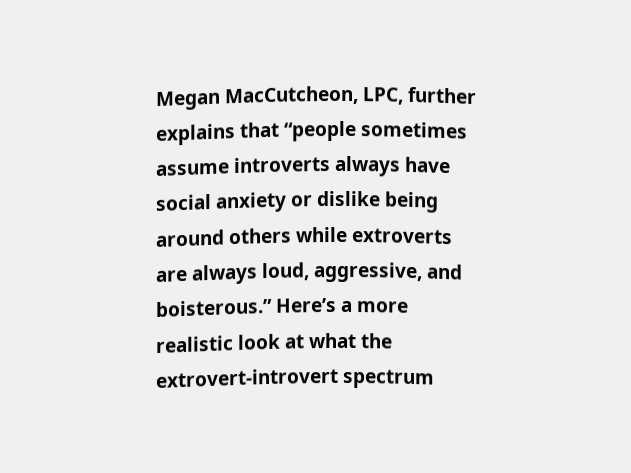Megan MacCutcheon, LPC, further explains that “people sometimes assume introverts always have social anxiety or dislike being around others while extroverts are always loud, aggressive, and boisterous.” Here’s a more realistic look at what the extrovert-introvert spectrum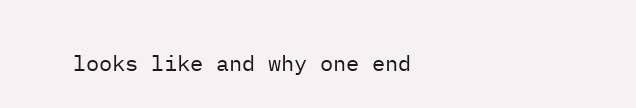looks like and why one end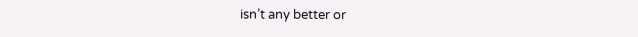isn’t any better or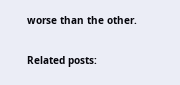worse than the other.

Related posts: